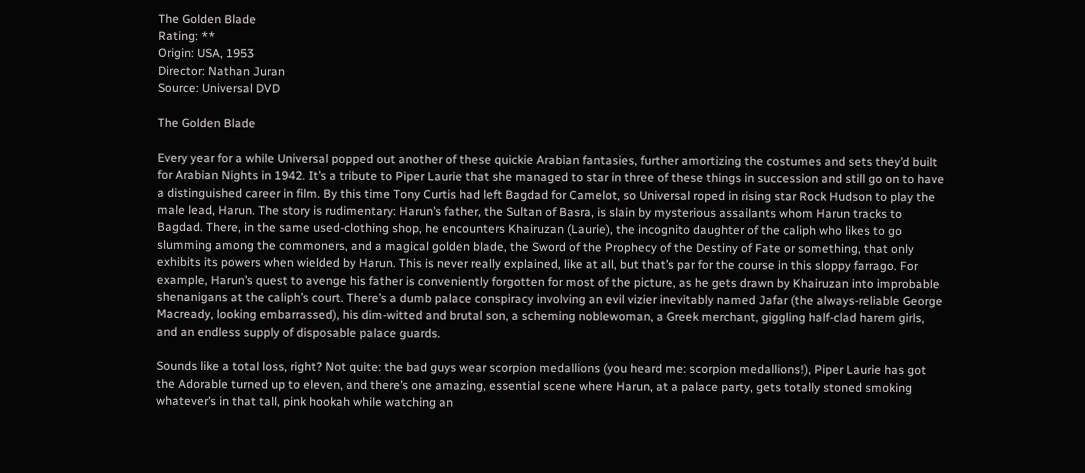The Golden Blade
Rating: **
Origin: USA, 1953
Director: Nathan Juran
Source: Universal DVD

The Golden Blade

Every year for a while Universal popped out another of these quickie Arabian fantasies, further amortizing the costumes and sets they’d built for Arabian Nights in 1942. It’s a tribute to Piper Laurie that she managed to star in three of these things in succession and still go on to have a distinguished career in film. By this time Tony Curtis had left Bagdad for Camelot, so Universal roped in rising star Rock Hudson to play the male lead, Harun. The story is rudimentary: Harun’s father, the Sultan of Basra, is slain by mysterious assailants whom Harun tracks to Bagdad. There, in the same used-clothing shop, he encounters Khairuzan (Laurie), the incognito daughter of the caliph who likes to go slumming among the commoners, and a magical golden blade, the Sword of the Prophecy of the Destiny of Fate or something, that only exhibits its powers when wielded by Harun. This is never really explained, like at all, but that’s par for the course in this sloppy farrago. For example, Harun’s quest to avenge his father is conveniently forgotten for most of the picture, as he gets drawn by Khairuzan into improbable shenanigans at the caliph’s court. There’s a dumb palace conspiracy involving an evil vizier inevitably named Jafar (the always-reliable George Macready, looking embarrassed), his dim-witted and brutal son, a scheming noblewoman, a Greek merchant, giggling half-clad harem girls, and an endless supply of disposable palace guards.

Sounds like a total loss, right? Not quite: the bad guys wear scorpion medallions (you heard me: scorpion medallions!), Piper Laurie has got the Adorable turned up to eleven, and there’s one amazing, essential scene where Harun, at a palace party, gets totally stoned smoking whatever’s in that tall, pink hookah while watching an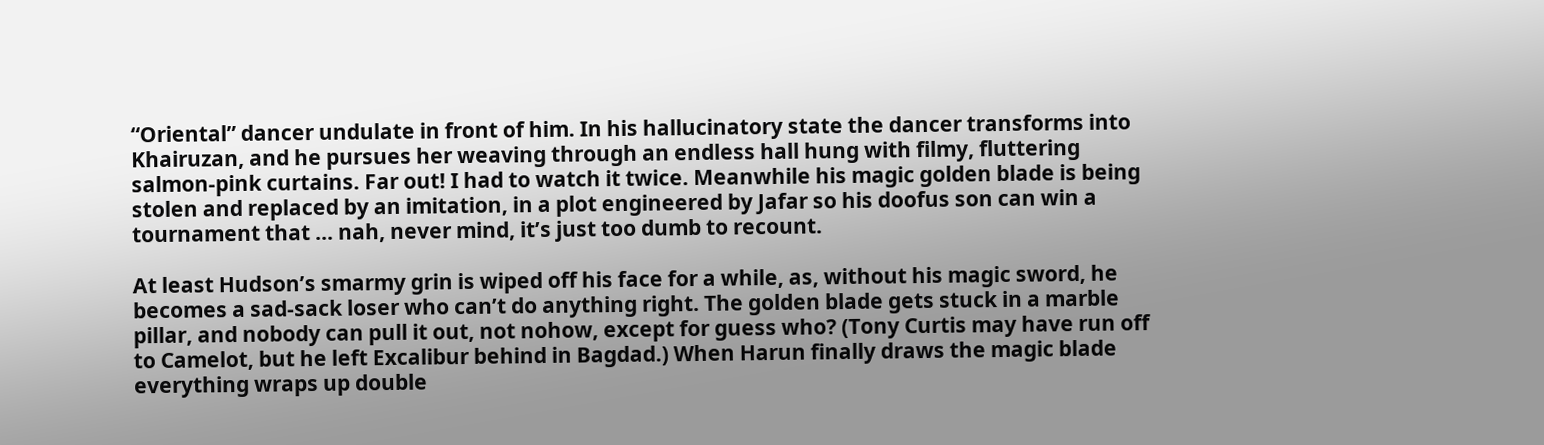“Oriental” dancer undulate in front of him. In his hallucinatory state the dancer transforms into Khairuzan, and he pursues her weaving through an endless hall hung with filmy, fluttering salmon-pink curtains. Far out! I had to watch it twice. Meanwhile his magic golden blade is being stolen and replaced by an imitation, in a plot engineered by Jafar so his doofus son can win a tournament that … nah, never mind, it’s just too dumb to recount.

At least Hudson’s smarmy grin is wiped off his face for a while, as, without his magic sword, he becomes a sad-sack loser who can’t do anything right. The golden blade gets stuck in a marble pillar, and nobody can pull it out, not nohow, except for guess who? (Tony Curtis may have run off to Camelot, but he left Excalibur behind in Bagdad.) When Harun finally draws the magic blade everything wraps up double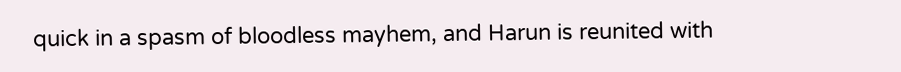quick in a spasm of bloodless mayhem, and Harun is reunited with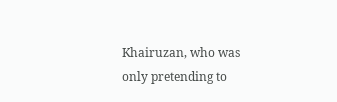Khairuzan, who was only pretending to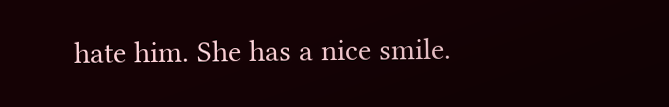hate him. She has a nice smile.